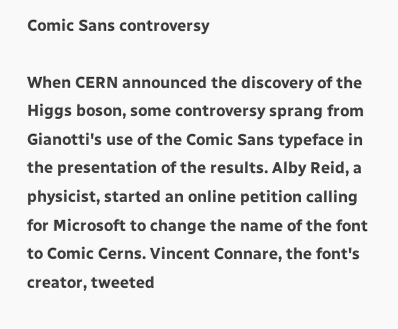Comic Sans controversy

When CERN announced the discovery of the Higgs boson, some controversy sprang from Gianotti's use of the Comic Sans typeface in the presentation of the results. Alby Reid, a physicist, started an online petition calling for Microsoft to change the name of the font to Comic Cerns. Vincent Connare, the font's creator, tweeted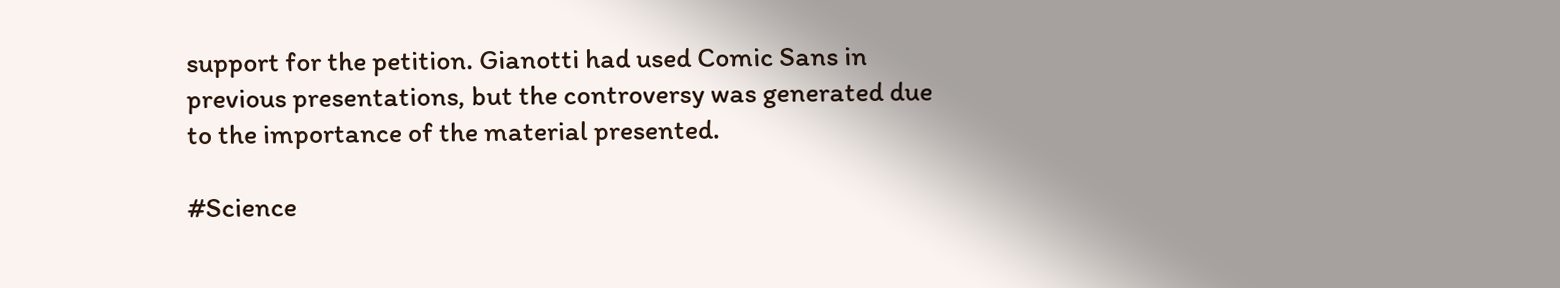support for the petition. Gianotti had used Comic Sans in previous presentations, but the controversy was generated due to the importance of the material presented.

#Science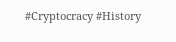#Cryptocracy #History